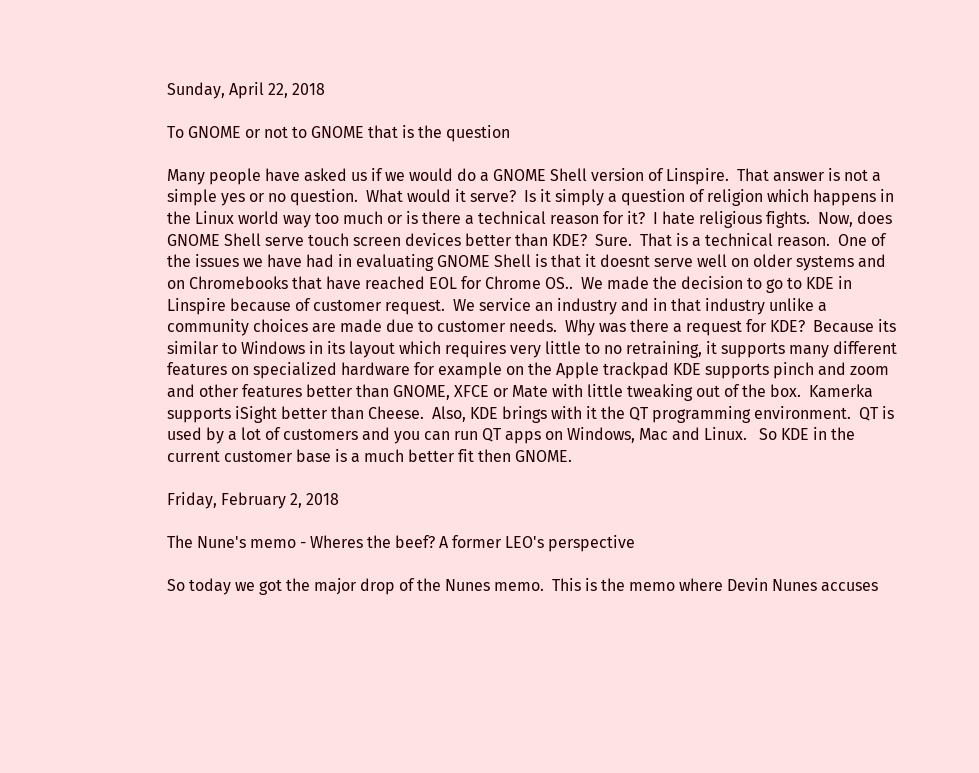Sunday, April 22, 2018

To GNOME or not to GNOME that is the question

Many people have asked us if we would do a GNOME Shell version of Linspire.  That answer is not a simple yes or no question.  What would it serve?  Is it simply a question of religion which happens in the Linux world way too much or is there a technical reason for it?  I hate religious fights.  Now, does GNOME Shell serve touch screen devices better than KDE?  Sure.  That is a technical reason.  One of the issues we have had in evaluating GNOME Shell is that it doesnt serve well on older systems and on Chromebooks that have reached EOL for Chrome OS..  We made the decision to go to KDE in Linspire because of customer request.  We service an industry and in that industry unlike a community choices are made due to customer needs.  Why was there a request for KDE?  Because its similar to Windows in its layout which requires very little to no retraining, it supports many different features on specialized hardware for example on the Apple trackpad KDE supports pinch and zoom and other features better than GNOME, XFCE or Mate with little tweaking out of the box.  Kamerka supports iSight better than Cheese.  Also, KDE brings with it the QT programming environment.  QT is used by a lot of customers and you can run QT apps on Windows, Mac and Linux.   So KDE in the current customer base is a much better fit then GNOME.

Friday, February 2, 2018

The Nune's memo - Wheres the beef? A former LEO's perspective

So today we got the major drop of the Nunes memo.  This is the memo where Devin Nunes accuses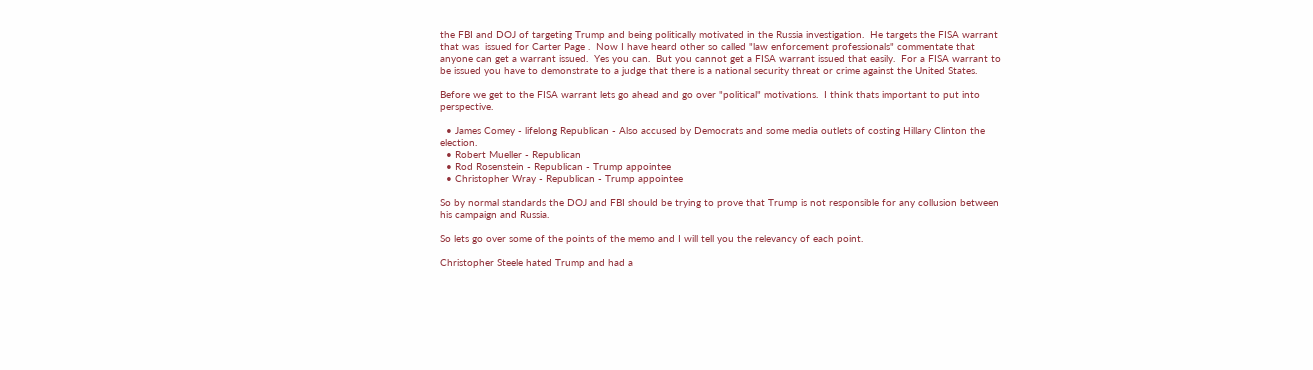the FBI and DOJ of targeting Trump and being politically motivated in the Russia investigation.  He targets the FISA warrant that was  issued for Carter Page .  Now I have heard other so called "law enforcement professionals" commentate that anyone can get a warrant issued.  Yes you can.  But you cannot get a FISA warrant issued that easily.  For a FISA warrant to be issued you have to demonstrate to a judge that there is a national security threat or crime against the United States.

Before we get to the FISA warrant lets go ahead and go over "political" motivations.  I think thats important to put into perspective.

  • James Comey - lifelong Republican - Also accused by Democrats and some media outlets of costing Hillary Clinton the election.
  • Robert Mueller - Republican
  • Rod Rosenstein - Republican - Trump appointee
  • Christopher Wray - Republican - Trump appointee

So by normal standards the DOJ and FBI should be trying to prove that Trump is not responsible for any collusion between his campaign and Russia.

So lets go over some of the points of the memo and I will tell you the relevancy of each point.

Christopher Steele hated Trump and had a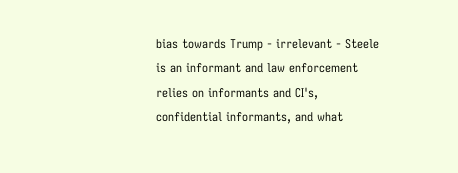bias towards Trump - irrelevant - Steele is an informant and law enforcement relies on informants and CI's, confidential informants, and what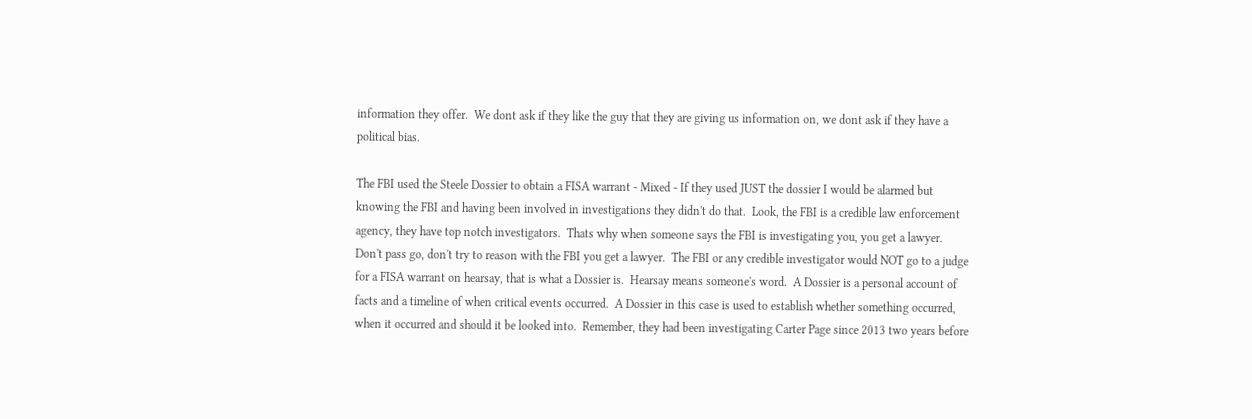information they offer.  We dont ask if they like the guy that they are giving us information on, we dont ask if they have a political bias.

The FBI used the Steele Dossier to obtain a FISA warrant - Mixed - If they used JUST the dossier I would be alarmed but knowing the FBI and having been involved in investigations they didn't do that.  Look, the FBI is a credible law enforcement agency, they have top notch investigators.  Thats why when someone says the FBI is investigating you, you get a lawyer.  Don't pass go, don't try to reason with the FBI you get a lawyer.  The FBI or any credible investigator would NOT go to a judge for a FISA warrant on hearsay, that is what a Dossier is.  Hearsay means someone's word.  A Dossier is a personal account of facts and a timeline of when critical events occurred.  A Dossier in this case is used to establish whether something occurred, when it occurred and should it be looked into.  Remember, they had been investigating Carter Page since 2013 two years before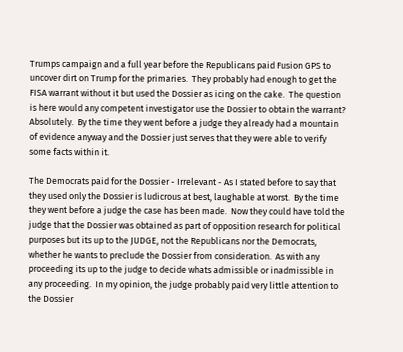Trumps campaign and a full year before the Republicans paid Fusion GPS to uncover dirt on Trump for the primaries.  They probably had enough to get the FISA warrant without it but used the Dossier as icing on the cake.  The question is here would any competent investigator use the Dossier to obtain the warrant?  Absolutely.  By the time they went before a judge they already had a mountain of evidence anyway and the Dossier just serves that they were able to verify some facts within it.

The Democrats paid for the Dossier - Irrelevant - As I stated before to say that they used only the Dossier is ludicrous at best, laughable at worst.  By the time they went before a judge the case has been made.  Now they could have told the judge that the Dossier was obtained as part of opposition research for political purposes but its up to the JUDGE, not the Republicans nor the Democrats, whether he wants to preclude the Dossier from consideration.  As with any proceeding its up to the judge to decide whats admissible or inadmissible in any proceeding.  In my opinion, the judge probably paid very little attention to the Dossier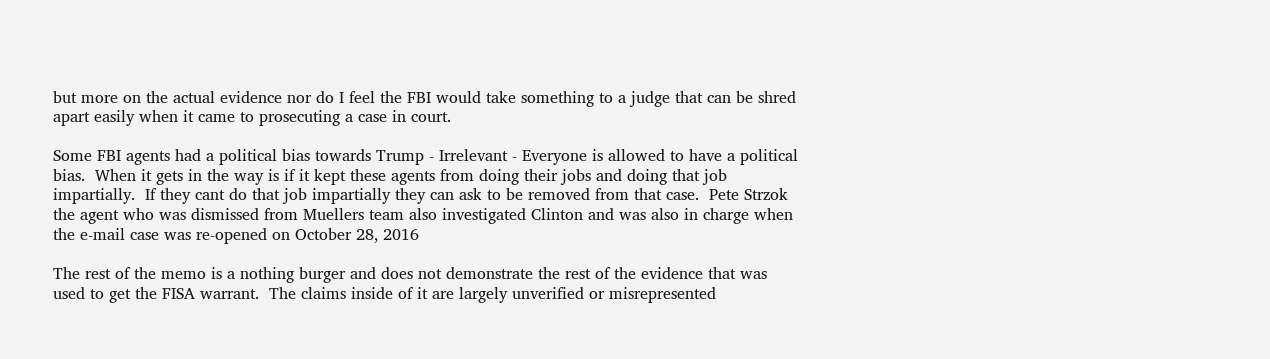but more on the actual evidence nor do I feel the FBI would take something to a judge that can be shred apart easily when it came to prosecuting a case in court.

Some FBI agents had a political bias towards Trump - Irrelevant - Everyone is allowed to have a political bias.  When it gets in the way is if it kept these agents from doing their jobs and doing that job impartially.  If they cant do that job impartially they can ask to be removed from that case.  Pete Strzok the agent who was dismissed from Muellers team also investigated Clinton and was also in charge when the e-mail case was re-opened on October 28, 2016

The rest of the memo is a nothing burger and does not demonstrate the rest of the evidence that was used to get the FISA warrant.  The claims inside of it are largely unverified or misrepresented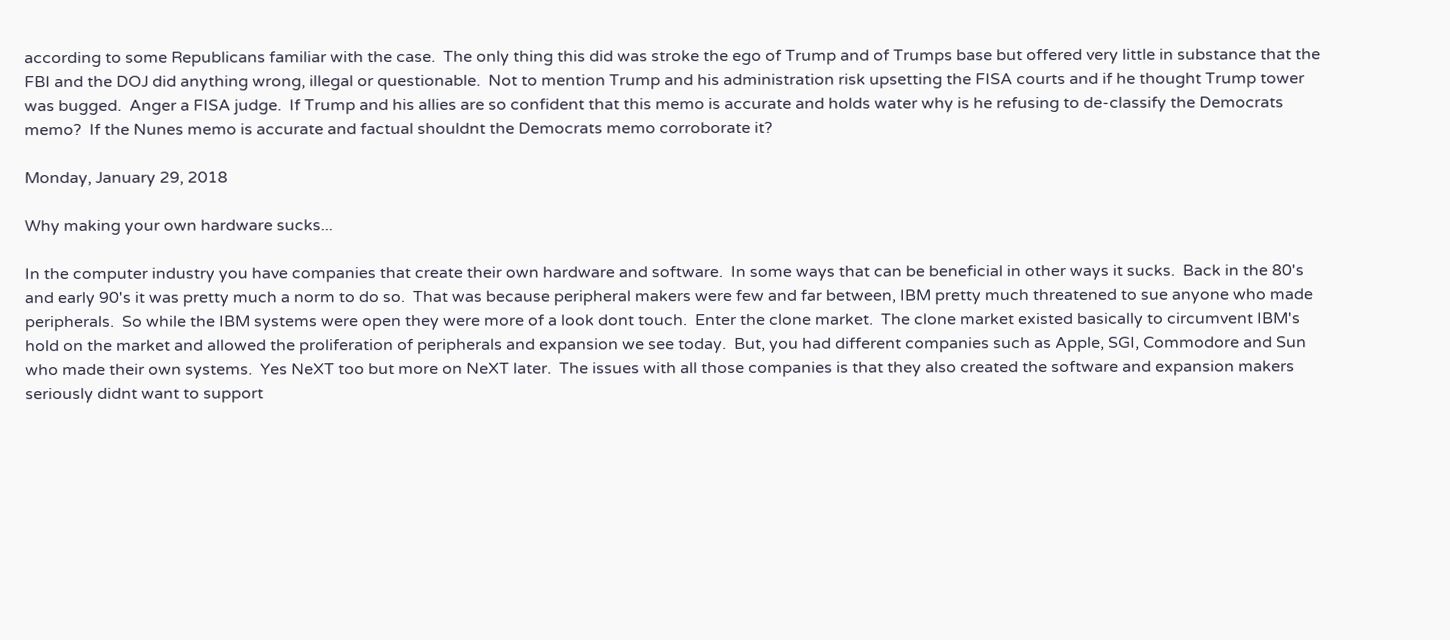according to some Republicans familiar with the case.  The only thing this did was stroke the ego of Trump and of Trumps base but offered very little in substance that the FBI and the DOJ did anything wrong, illegal or questionable.  Not to mention Trump and his administration risk upsetting the FISA courts and if he thought Trump tower was bugged.  Anger a FISA judge.  If Trump and his allies are so confident that this memo is accurate and holds water why is he refusing to de-classify the Democrats memo?  If the Nunes memo is accurate and factual shouldnt the Democrats memo corroborate it?

Monday, January 29, 2018

Why making your own hardware sucks...

In the computer industry you have companies that create their own hardware and software.  In some ways that can be beneficial in other ways it sucks.  Back in the 80's and early 90's it was pretty much a norm to do so.  That was because peripheral makers were few and far between, IBM pretty much threatened to sue anyone who made peripherals.  So while the IBM systems were open they were more of a look dont touch.  Enter the clone market.  The clone market existed basically to circumvent IBM's hold on the market and allowed the proliferation of peripherals and expansion we see today.  But, you had different companies such as Apple, SGI, Commodore and Sun who made their own systems.  Yes NeXT too but more on NeXT later.  The issues with all those companies is that they also created the software and expansion makers seriously didnt want to support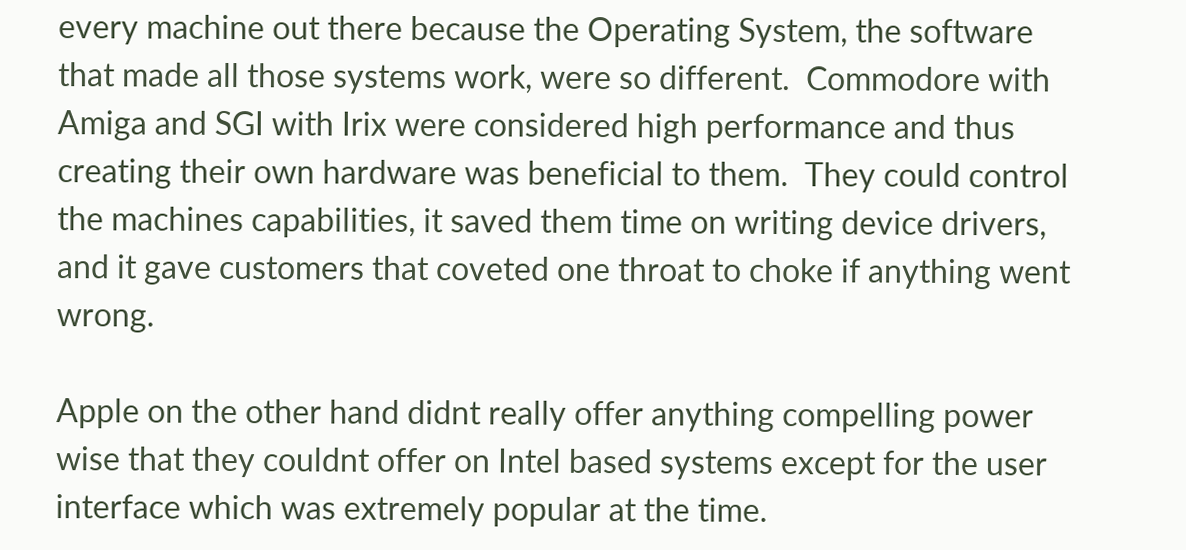every machine out there because the Operating System, the software that made all those systems work, were so different.  Commodore with Amiga and SGI with Irix were considered high performance and thus creating their own hardware was beneficial to them.  They could control the machines capabilities, it saved them time on writing device drivers, and it gave customers that coveted one throat to choke if anything went wrong.

Apple on the other hand didnt really offer anything compelling power wise that they couldnt offer on Intel based systems except for the user interface which was extremely popular at the time.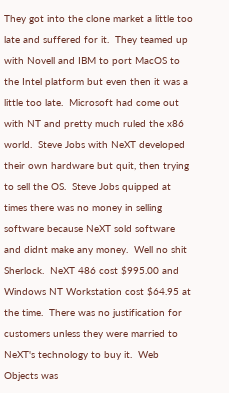They got into the clone market a little too late and suffered for it.  They teamed up with Novell and IBM to port MacOS to the Intel platform but even then it was a little too late.  Microsoft had come out with NT and pretty much ruled the x86 world.  Steve Jobs with NeXT developed their own hardware but quit, then trying to sell the OS.  Steve Jobs quipped at times there was no money in selling software because NeXT sold software and didnt make any money.  Well no shit Sherlock.  NeXT 486 cost $995.00 and Windows NT Workstation cost $64.95 at the time.  There was no justification for customers unless they were married to  NeXT's technology to buy it.  Web Objects was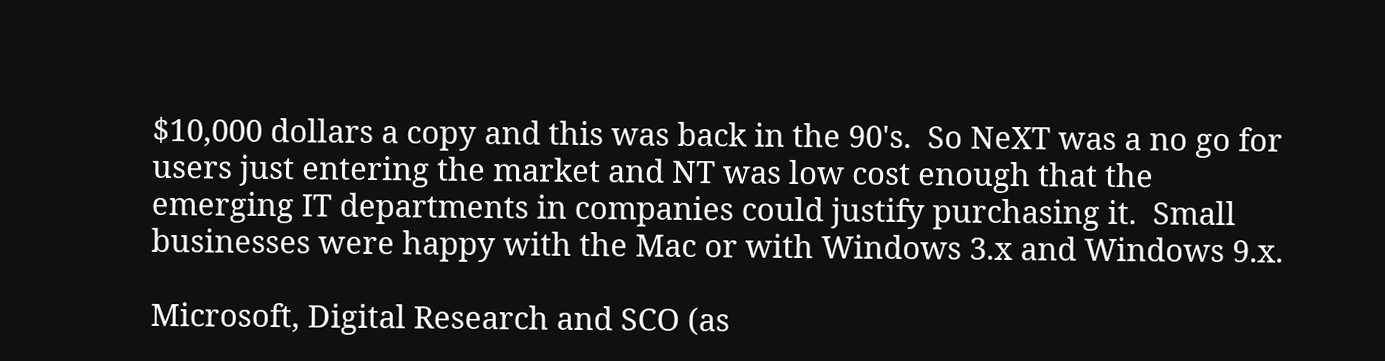$10,000 dollars a copy and this was back in the 90's.  So NeXT was a no go for users just entering the market and NT was low cost enough that the emerging IT departments in companies could justify purchasing it.  Small businesses were happy with the Mac or with Windows 3.x and Windows 9.x.

Microsoft, Digital Research and SCO (as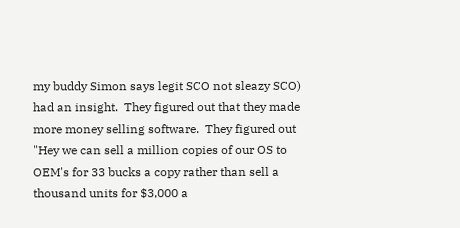my buddy Simon says legit SCO not sleazy SCO) had an insight.  They figured out that they made more money selling software.  They figured out "Hey we can sell a million copies of our OS to OEM's for 33 bucks a copy rather than sell a thousand units for $3,000 a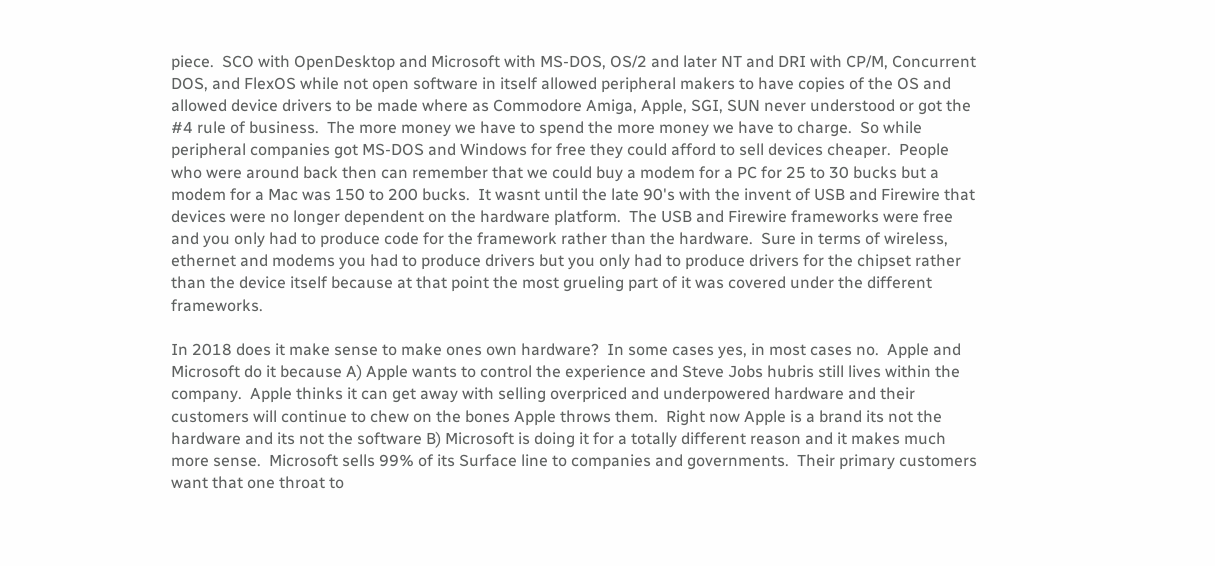piece.  SCO with OpenDesktop and Microsoft with MS-DOS, OS/2 and later NT and DRI with CP/M, Concurrent DOS, and FlexOS while not open software in itself allowed peripheral makers to have copies of the OS and allowed device drivers to be made where as Commodore Amiga, Apple, SGI, SUN never understood or got the #4 rule of business.  The more money we have to spend the more money we have to charge.  So while peripheral companies got MS-DOS and Windows for free they could afford to sell devices cheaper.  People who were around back then can remember that we could buy a modem for a PC for 25 to 30 bucks but a modem for a Mac was 150 to 200 bucks.  It wasnt until the late 90's with the invent of USB and Firewire that devices were no longer dependent on the hardware platform.  The USB and Firewire frameworks were free and you only had to produce code for the framework rather than the hardware.  Sure in terms of wireless, ethernet and modems you had to produce drivers but you only had to produce drivers for the chipset rather than the device itself because at that point the most grueling part of it was covered under the different frameworks.

In 2018 does it make sense to make ones own hardware?  In some cases yes, in most cases no.  Apple and Microsoft do it because A) Apple wants to control the experience and Steve Jobs hubris still lives within the company.  Apple thinks it can get away with selling overpriced and underpowered hardware and their customers will continue to chew on the bones Apple throws them.  Right now Apple is a brand its not the hardware and its not the software B) Microsoft is doing it for a totally different reason and it makes much more sense.  Microsoft sells 99% of its Surface line to companies and governments.  Their primary customers want that one throat to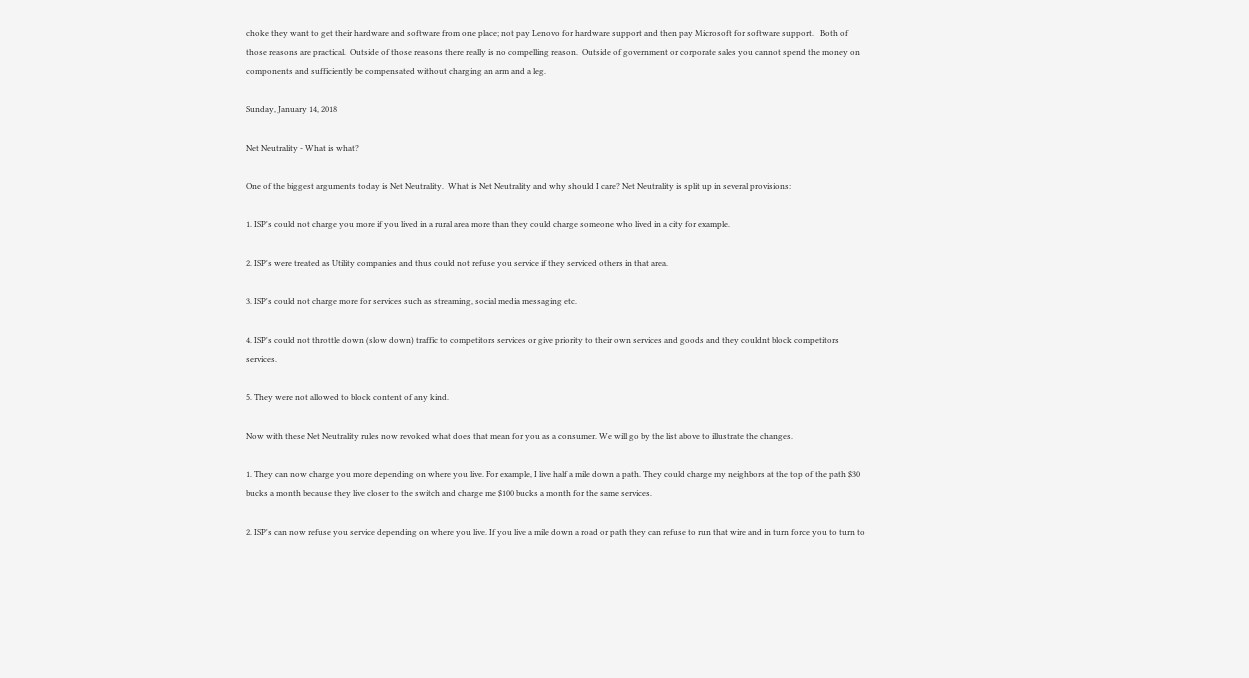choke they want to get their hardware and software from one place; not pay Lenovo for hardware support and then pay Microsoft for software support.   Both of those reasons are practical.  Outside of those reasons there really is no compelling reason.  Outside of government or corporate sales you cannot spend the money on components and sufficiently be compensated without charging an arm and a leg.

Sunday, January 14, 2018

Net Neutrality - What is what?

One of the biggest arguments today is Net Neutrality.  What is Net Neutrality and why should I care? Net Neutrality is split up in several provisions:

1. ISP's could not charge you more if you lived in a rural area more than they could charge someone who lived in a city for example.

2. ISP's were treated as Utility companies and thus could not refuse you service if they serviced others in that area.

3. ISP's could not charge more for services such as streaming, social media messaging etc.

4. ISP's could not throttle down (slow down) traffic to competitors services or give priority to their own services and goods and they couldnt block competitors services.

5. They were not allowed to block content of any kind.

Now with these Net Neutrality rules now revoked what does that mean for you as a consumer. We will go by the list above to illustrate the changes.

1. They can now charge you more depending on where you live. For example, I live half a mile down a path. They could charge my neighbors at the top of the path $30 bucks a month because they live closer to the switch and charge me $100 bucks a month for the same services.

2. ISP's can now refuse you service depending on where you live. If you live a mile down a road or path they can refuse to run that wire and in turn force you to turn to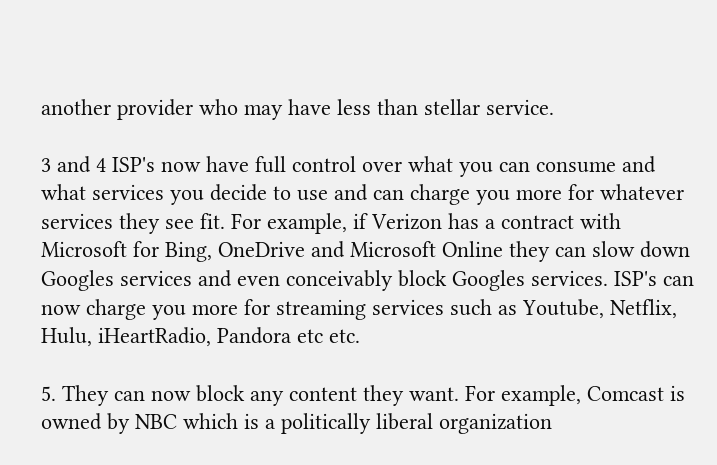another provider who may have less than stellar service.

3 and 4 ISP's now have full control over what you can consume and what services you decide to use and can charge you more for whatever services they see fit. For example, if Verizon has a contract with Microsoft for Bing, OneDrive and Microsoft Online they can slow down Googles services and even conceivably block Googles services. ISP's can now charge you more for streaming services such as Youtube, Netflix, Hulu, iHeartRadio, Pandora etc etc.

5. They can now block any content they want. For example, Comcast is owned by NBC which is a politically liberal organization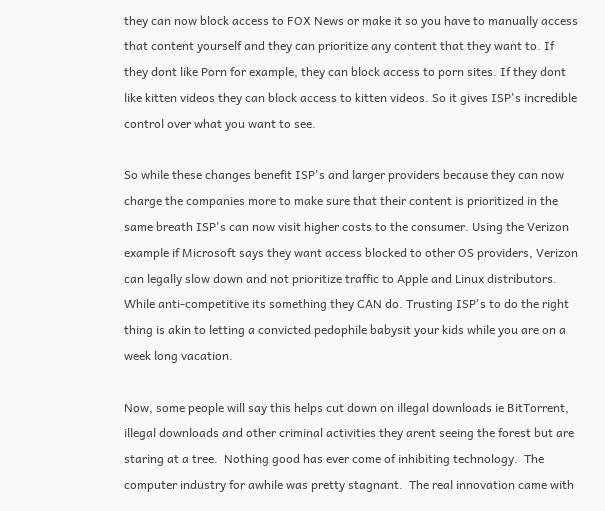they can now block access to FOX News or make it so you have to manually access that content yourself and they can prioritize any content that they want to. If they dont like Porn for example, they can block access to porn sites. If they dont like kitten videos they can block access to kitten videos. So it gives ISP's incredible control over what you want to see.

So while these changes benefit ISP's and larger providers because they can now charge the companies more to make sure that their content is prioritized in the same breath ISP's can now visit higher costs to the consumer. Using the Verizon example if Microsoft says they want access blocked to other OS providers, Verizon can legally slow down and not prioritize traffic to Apple and Linux distributors. While anti-competitive its something they CAN do. Trusting ISP's to do the right thing is akin to letting a convicted pedophile babysit your kids while you are on a week long vacation.

Now, some people will say this helps cut down on illegal downloads ie BitTorrent, illegal downloads and other criminal activities they arent seeing the forest but are staring at a tree.  Nothing good has ever come of inhibiting technology.  The computer industry for awhile was pretty stagnant.  The real innovation came with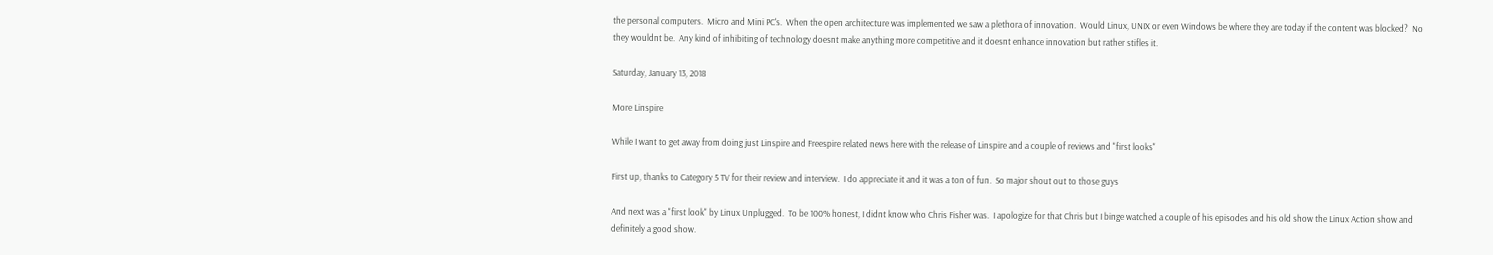the personal computers.  Micro and Mini PC's.  When the open architecture was implemented we saw a plethora of innovation.  Would Linux, UNIX or even Windows be where they are today if the content was blocked?  No they wouldnt be.  Any kind of inhibiting of technology doesnt make anything more competitive and it doesnt enhance innovation but rather stifles it.

Saturday, January 13, 2018

More Linspire

While I want to get away from doing just Linspire and Freespire related news here with the release of Linspire and a couple of reviews and "first looks"

First up, thanks to Category 5 TV for their review and interview.  I do appreciate it and it was a ton of fun.  So major shout out to those guys

And next was a "first look" by Linux Unplugged.  To be 100% honest, I didnt know who Chris Fisher was.  I apologize for that Chris but I binge watched a couple of his episodes and his old show the Linux Action show and definitely a good show.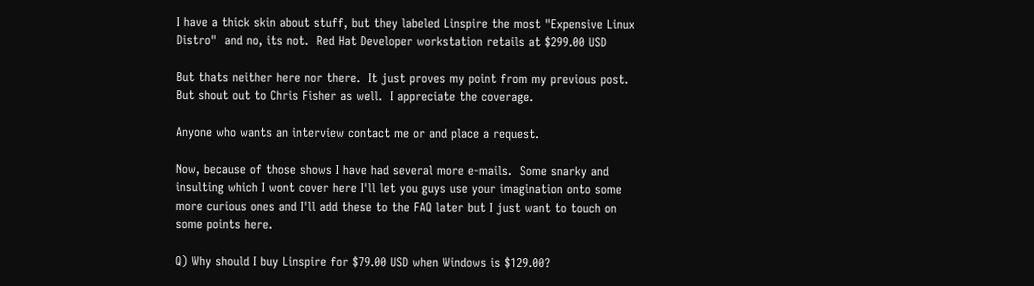I have a thick skin about stuff, but they labeled Linspire the most "Expensive Linux Distro"  and no, its not.  Red Hat Developer workstation retails at $299.00 USD

But thats neither here nor there.  It just proves my point from my previous post.  But shout out to Chris Fisher as well.  I appreciate the coverage.

Anyone who wants an interview contact me or and place a request.

Now, because of those shows I have had several more e-mails.  Some snarky and insulting which I wont cover here I'll let you guys use your imagination onto some more curious ones and I'll add these to the FAQ later but I just want to touch on some points here.

Q) Why should I buy Linspire for $79.00 USD when Windows is $129.00?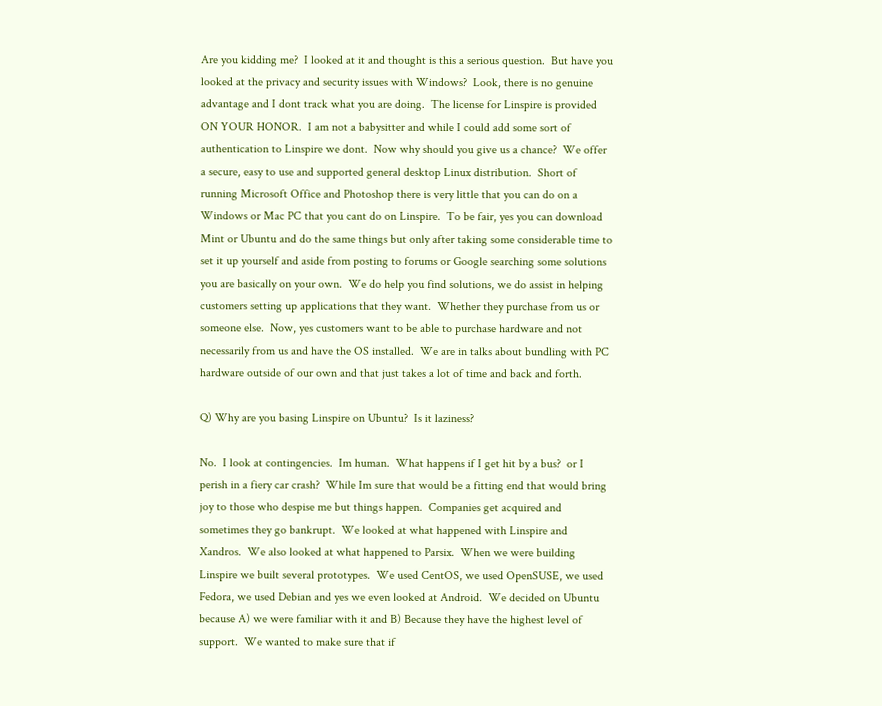Are you kidding me?  I looked at it and thought is this a serious question.  But have you looked at the privacy and security issues with Windows?  Look, there is no genuine advantage and I dont track what you are doing.  The license for Linspire is provided ON YOUR HONOR.  I am not a babysitter and while I could add some sort of authentication to Linspire we dont.  Now why should you give us a chance?  We offer a secure, easy to use and supported general desktop Linux distribution.  Short of running Microsoft Office and Photoshop there is very little that you can do on a Windows or Mac PC that you cant do on Linspire.  To be fair, yes you can download Mint or Ubuntu and do the same things but only after taking some considerable time to set it up yourself and aside from posting to forums or Google searching some solutions you are basically on your own.  We do help you find solutions, we do assist in helping customers setting up applications that they want.  Whether they purchase from us or someone else.  Now, yes customers want to be able to purchase hardware and not necessarily from us and have the OS installed.  We are in talks about bundling with PC hardware outside of our own and that just takes a lot of time and back and forth.

Q) Why are you basing Linspire on Ubuntu?  Is it laziness?

No.  I look at contingencies.  Im human.  What happens if I get hit by a bus?  or I perish in a fiery car crash?  While Im sure that would be a fitting end that would bring joy to those who despise me but things happen.  Companies get acquired and sometimes they go bankrupt.  We looked at what happened with Linspire and Xandros.  We also looked at what happened to Parsix.  When we were building Linspire we built several prototypes.  We used CentOS, we used OpenSUSE, we used Fedora, we used Debian and yes we even looked at Android.  We decided on Ubuntu because A) we were familiar with it and B) Because they have the highest level of support.  We wanted to make sure that if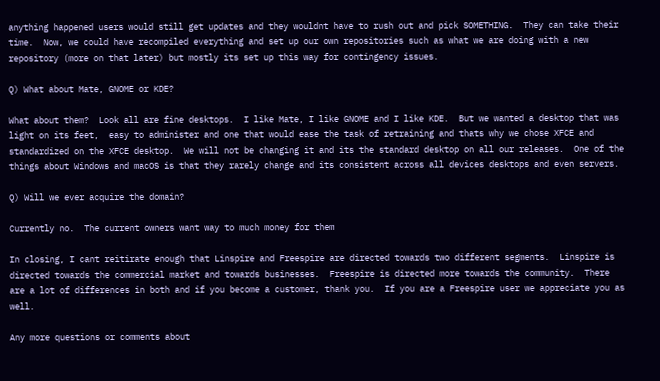anything happened users would still get updates and they wouldnt have to rush out and pick SOMETHING.  They can take their time.  Now, we could have recompiled everything and set up our own repositories such as what we are doing with a new repository (more on that later) but mostly its set up this way for contingency issues.

Q) What about Mate, GNOME or KDE?

What about them?  Look all are fine desktops.  I like Mate, I like GNOME and I like KDE.  But we wanted a desktop that was light on its feet,  easy to administer and one that would ease the task of retraining and thats why we chose XFCE and standardized on the XFCE desktop.  We will not be changing it and its the standard desktop on all our releases.  One of the things about Windows and macOS is that they rarely change and its consistent across all devices desktops and even servers.

Q) Will we ever acquire the domain?

Currently no.  The current owners want way to much money for them

In closing, I cant reitirate enough that Linspire and Freespire are directed towards two different segments.  Linspire is directed towards the commercial market and towards businesses.  Freespire is directed more towards the community.  There are a lot of differences in both and if you become a customer, thank you.  If you are a Freespire user we appreciate you as well.

Any more questions or comments about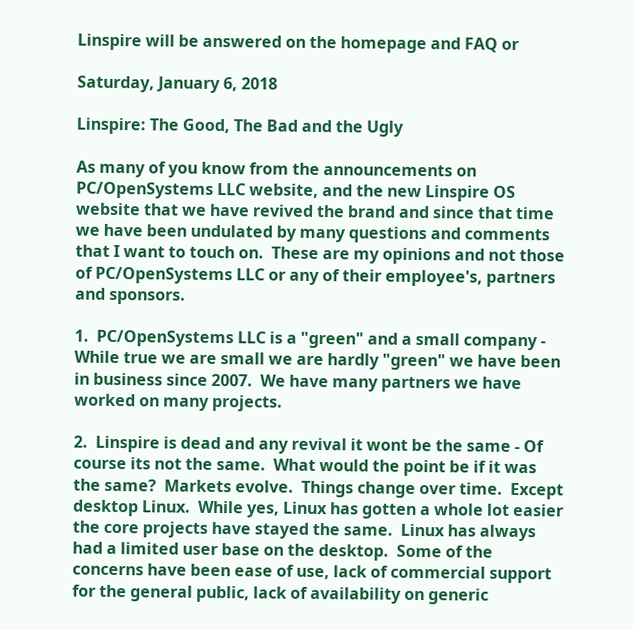Linspire will be answered on the homepage and FAQ or

Saturday, January 6, 2018

Linspire: The Good, The Bad and the Ugly

As many of you know from the announcements on PC/OpenSystems LLC website, and the new Linspire OS website that we have revived the brand and since that time we have been undulated by many questions and comments that I want to touch on.  These are my opinions and not those of PC/OpenSystems LLC or any of their employee's, partners and sponsors.

1.  PC/OpenSystems LLC is a "green" and a small company - While true we are small we are hardly "green" we have been in business since 2007.  We have many partners we have worked on many projects.

2.  Linspire is dead and any revival it wont be the same - Of course its not the same.  What would the point be if it was the same?  Markets evolve.  Things change over time.  Except desktop Linux.  While yes, Linux has gotten a whole lot easier the core projects have stayed the same.  Linux has always had a limited user base on the desktop.  Some of the concerns have been ease of use, lack of commercial support for the general public, lack of availability on generic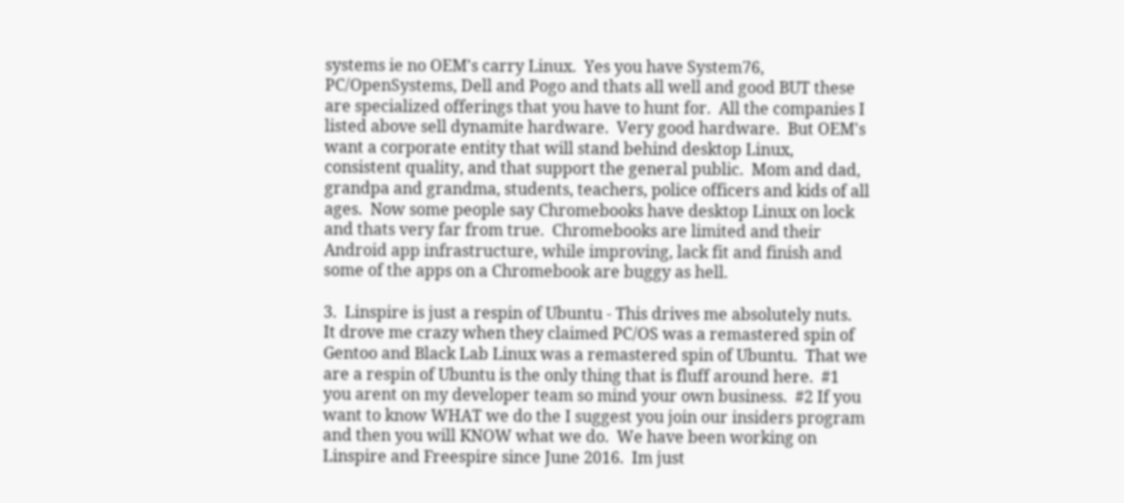systems ie no OEM's carry Linux.  Yes you have System76, PC/OpenSystems, Dell and Pogo and thats all well and good BUT these are specialized offerings that you have to hunt for.  All the companies I listed above sell dynamite hardware.  Very good hardware.  But OEM's want a corporate entity that will stand behind desktop Linux, consistent quality, and that support the general public.  Mom and dad, grandpa and grandma, students, teachers, police officers and kids of all ages.  Now some people say Chromebooks have desktop Linux on lock and thats very far from true.  Chromebooks are limited and their Android app infrastructure, while improving, lack fit and finish and some of the apps on a Chromebook are buggy as hell.

3.  Linspire is just a respin of Ubuntu - This drives me absolutely nuts.  It drove me crazy when they claimed PC/OS was a remastered spin of Gentoo and Black Lab Linux was a remastered spin of Ubuntu.  That we are a respin of Ubuntu is the only thing that is fluff around here.  #1 you arent on my developer team so mind your own business.  #2 If you want to know WHAT we do the I suggest you join our insiders program and then you will KNOW what we do.  We have been working on Linspire and Freespire since June 2016.  Im just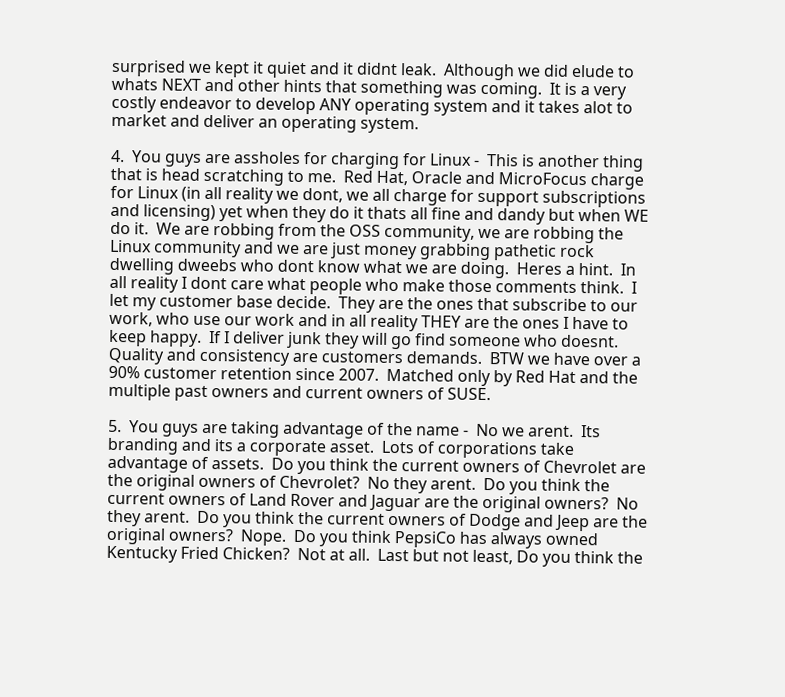surprised we kept it quiet and it didnt leak.  Although we did elude to whats NEXT and other hints that something was coming.  It is a very costly endeavor to develop ANY operating system and it takes alot to market and deliver an operating system.

4.  You guys are assholes for charging for Linux -  This is another thing that is head scratching to me.  Red Hat, Oracle and MicroFocus charge for Linux (in all reality we dont, we all charge for support subscriptions and licensing) yet when they do it thats all fine and dandy but when WE do it.  We are robbing from the OSS community, we are robbing the Linux community and we are just money grabbing pathetic rock dwelling dweebs who dont know what we are doing.  Heres a hint.  In all reality I dont care what people who make those comments think.  I let my customer base decide.  They are the ones that subscribe to our work, who use our work and in all reality THEY are the ones I have to keep happy.  If I deliver junk they will go find someone who doesnt.  Quality and consistency are customers demands.  BTW we have over a 90% customer retention since 2007.  Matched only by Red Hat and the multiple past owners and current owners of SUSE.

5.  You guys are taking advantage of the name -  No we arent.  Its branding and its a corporate asset.  Lots of corporations take advantage of assets.  Do you think the current owners of Chevrolet are the original owners of Chevrolet?  No they arent.  Do you think the current owners of Land Rover and Jaguar are the original owners?  No they arent.  Do you think the current owners of Dodge and Jeep are the original owners?  Nope.  Do you think PepsiCo has always owned Kentucky Fried Chicken?  Not at all.  Last but not least, Do you think the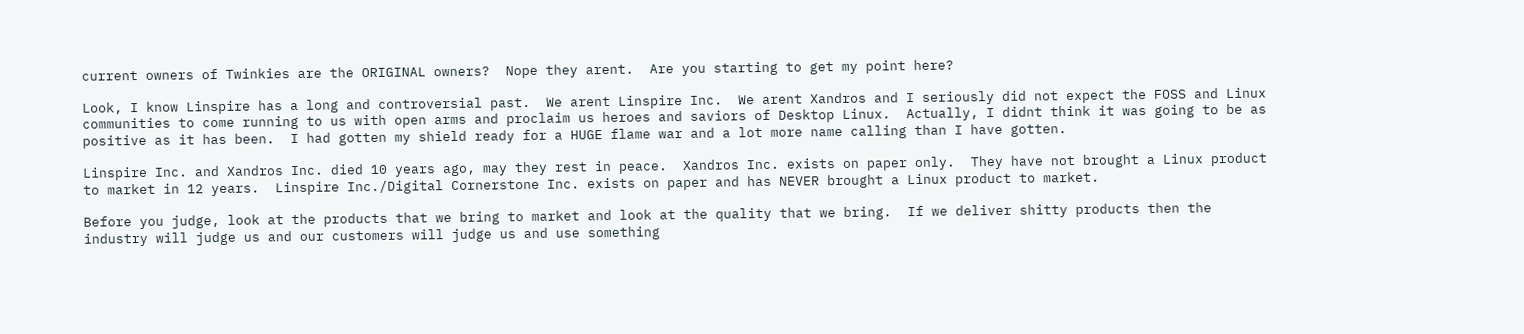current owners of Twinkies are the ORIGINAL owners?  Nope they arent.  Are you starting to get my point here?

Look, I know Linspire has a long and controversial past.  We arent Linspire Inc.  We arent Xandros and I seriously did not expect the FOSS and Linux communities to come running to us with open arms and proclaim us heroes and saviors of Desktop Linux.  Actually, I didnt think it was going to be as positive as it has been.  I had gotten my shield ready for a HUGE flame war and a lot more name calling than I have gotten.

Linspire Inc. and Xandros Inc. died 10 years ago, may they rest in peace.  Xandros Inc. exists on paper only.  They have not brought a Linux product to market in 12 years.  Linspire Inc./Digital Cornerstone Inc. exists on paper and has NEVER brought a Linux product to market.

Before you judge, look at the products that we bring to market and look at the quality that we bring.  If we deliver shitty products then the industry will judge us and our customers will judge us and use something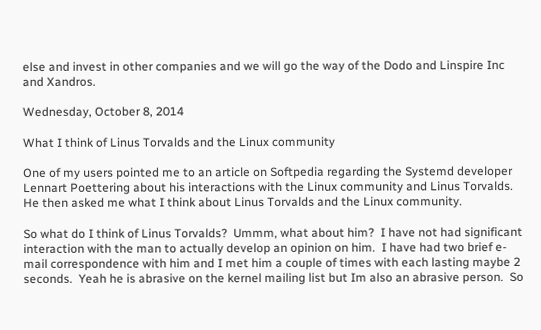else and invest in other companies and we will go the way of the Dodo and Linspire Inc and Xandros.

Wednesday, October 8, 2014

What I think of Linus Torvalds and the Linux community

One of my users pointed me to an article on Softpedia regarding the Systemd developer Lennart Poettering about his interactions with the Linux community and Linus Torvalds.  He then asked me what I think about Linus Torvalds and the Linux community.

So what do I think of Linus Torvalds?  Ummm, what about him?  I have not had significant interaction with the man to actually develop an opinion on him.  I have had two brief e-mail correspondence with him and I met him a couple of times with each lasting maybe 2 seconds.  Yeah he is abrasive on the kernel mailing list but Im also an abrasive person.  So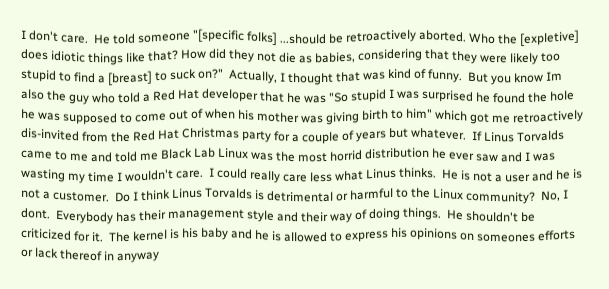I don't care.  He told someone "[specific folks] ...should be retroactively aborted. Who the [expletive] does idiotic things like that? How did they not die as babies, considering that they were likely too stupid to find a [breast] to suck on?"  Actually, I thought that was kind of funny.  But you know Im also the guy who told a Red Hat developer that he was "So stupid I was surprised he found the hole he was supposed to come out of when his mother was giving birth to him" which got me retroactively dis-invited from the Red Hat Christmas party for a couple of years but whatever.  If Linus Torvalds came to me and told me Black Lab Linux was the most horrid distribution he ever saw and I was wasting my time I wouldn't care.  I could really care less what Linus thinks.  He is not a user and he is not a customer.  Do I think Linus Torvalds is detrimental or harmful to the Linux community?  No, I dont.  Everybody has their management style and their way of doing things.  He shouldn't be criticized for it.  The kernel is his baby and he is allowed to express his opinions on someones efforts or lack thereof in anyway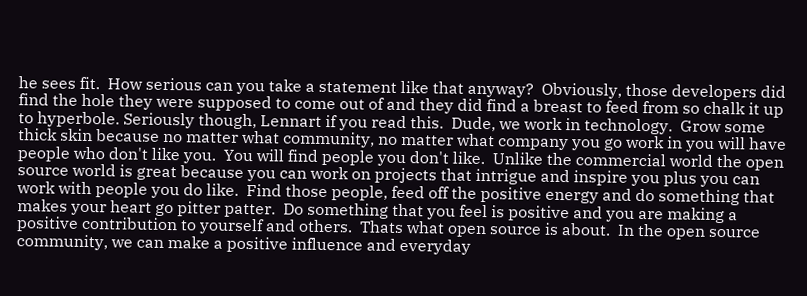he sees fit.  How serious can you take a statement like that anyway?  Obviously, those developers did find the hole they were supposed to come out of and they did find a breast to feed from so chalk it up to hyperbole. Seriously though, Lennart if you read this.  Dude, we work in technology.  Grow some thick skin because no matter what community, no matter what company you go work in you will have people who don't like you.  You will find people you don't like.  Unlike the commercial world the open source world is great because you can work on projects that intrigue and inspire you plus you can work with people you do like.  Find those people, feed off the positive energy and do something that makes your heart go pitter patter.  Do something that you feel is positive and you are making a positive contribution to yourself and others.  Thats what open source is about.  In the open source community, we can make a positive influence and everyday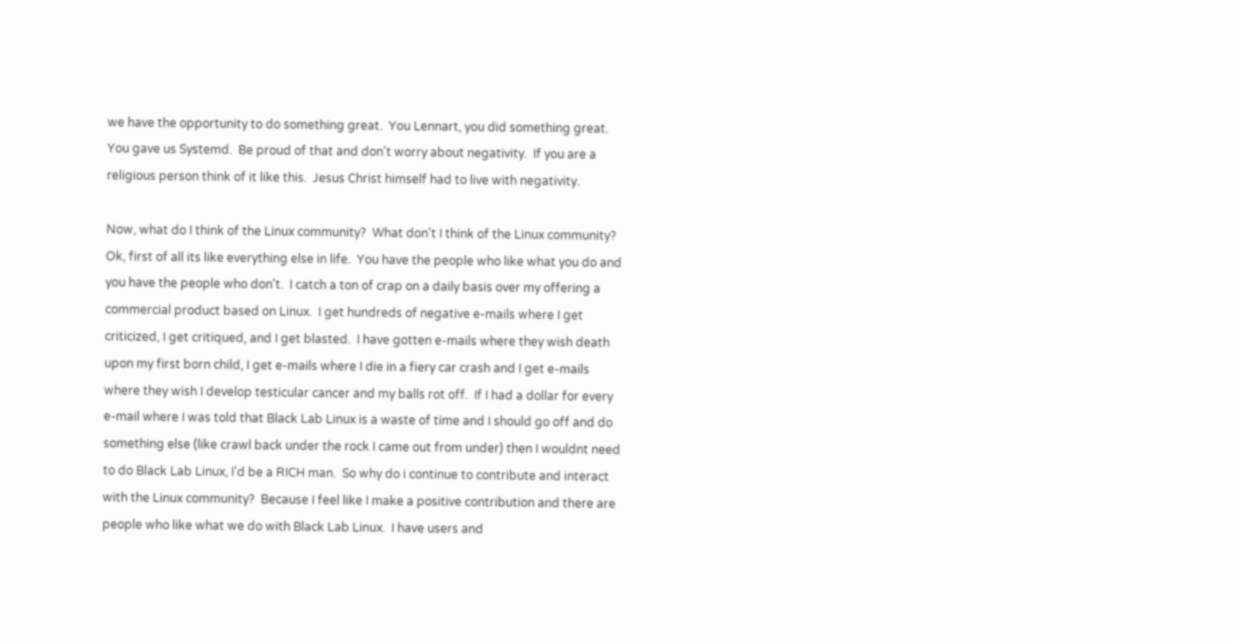we have the opportunity to do something great.  You Lennart, you did something great.  You gave us Systemd.  Be proud of that and don't worry about negativity.  If you are a religious person think of it like this.  Jesus Christ himself had to live with negativity.

Now, what do I think of the Linux community?  What don't I think of the Linux community?  Ok, first of all its like everything else in life.  You have the people who like what you do and you have the people who don't.  I catch a ton of crap on a daily basis over my offering a commercial product based on Linux.  I get hundreds of negative e-mails where I get criticized, I get critiqued, and I get blasted.  I have gotten e-mails where they wish death upon my first born child, I get e-mails where I die in a fiery car crash and I get e-mails where they wish I develop testicular cancer and my balls rot off.  If I had a dollar for every e-mail where I was told that Black Lab Linux is a waste of time and I should go off and do something else (like crawl back under the rock I came out from under) then I wouldnt need to do Black Lab Linux, I'd be a RICH man.  So why do i continue to contribute and interact with the Linux community?  Because I feel like I make a positive contribution and there are people who like what we do with Black Lab Linux.  I have users and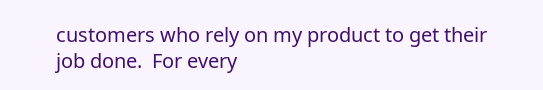customers who rely on my product to get their job done.  For every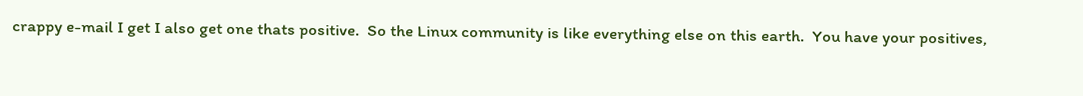crappy e-mail I get I also get one thats positive.  So the Linux community is like everything else on this earth.  You have your positives,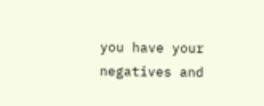you have your negatives and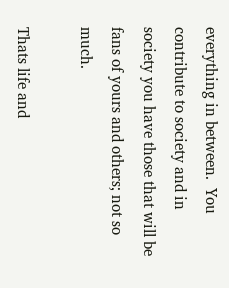everything in between.  You contribute to society and in society you have those that will be fans of yours and others; not so much.

Thats life and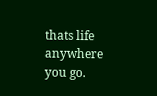thats life anywhere you go.